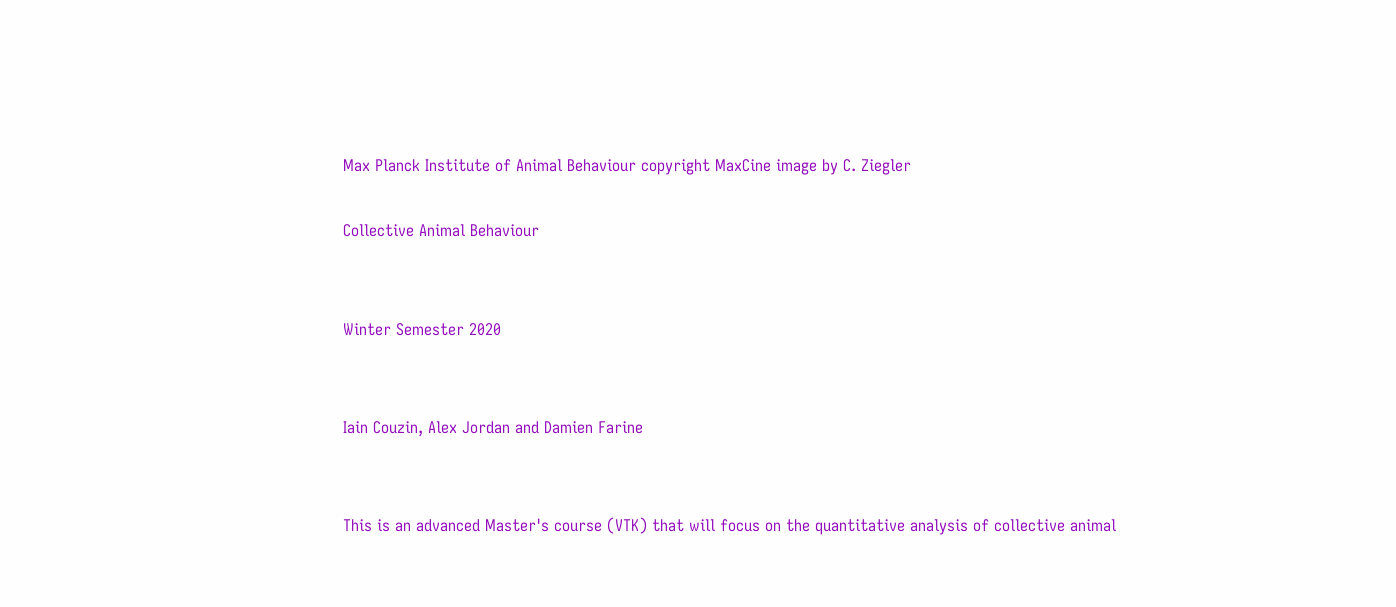Max Planck Institute of Animal Behaviour copyright MaxCine image by C. Ziegler

Collective Animal Behaviour


Winter Semester 2020


Iain Couzin, Alex Jordan and Damien Farine


This is an advanced Master's course (VTK) that will focus on the quantitative analysis of collective animal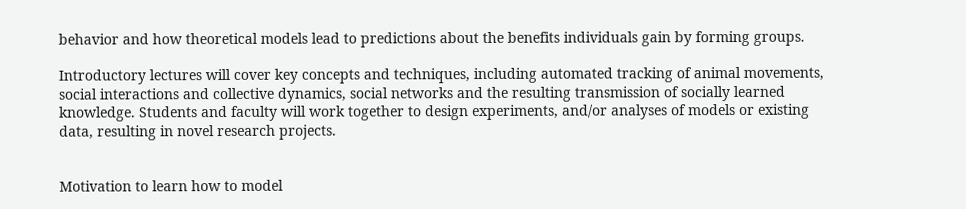behavior and how theoretical models lead to predictions about the benefits individuals gain by forming groups.

Introductory lectures will cover key concepts and techniques, including automated tracking of animal movements, social interactions and collective dynamics, social networks and the resulting transmission of socially learned knowledge. Students and faculty will work together to design experiments, and/or analyses of models or existing data, resulting in novel research projects.


Motivation to learn how to model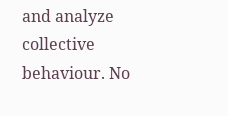and analyze collective behaviour. No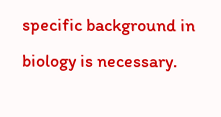specific background in biology is necessary.